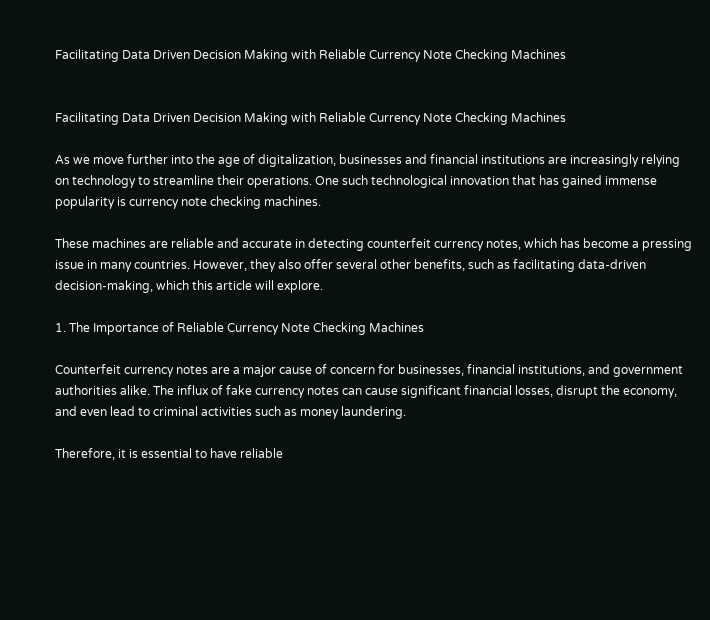Facilitating Data Driven Decision Making with Reliable Currency Note Checking Machines


Facilitating Data Driven Decision Making with Reliable Currency Note Checking Machines

As we move further into the age of digitalization, businesses and financial institutions are increasingly relying on technology to streamline their operations. One such technological innovation that has gained immense popularity is currency note checking machines.

These machines are reliable and accurate in detecting counterfeit currency notes, which has become a pressing issue in many countries. However, they also offer several other benefits, such as facilitating data-driven decision-making, which this article will explore.

1. The Importance of Reliable Currency Note Checking Machines

Counterfeit currency notes are a major cause of concern for businesses, financial institutions, and government authorities alike. The influx of fake currency notes can cause significant financial losses, disrupt the economy, and even lead to criminal activities such as money laundering.

Therefore, it is essential to have reliable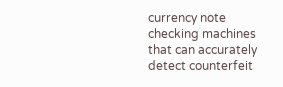currency note checking machines that can accurately detect counterfeit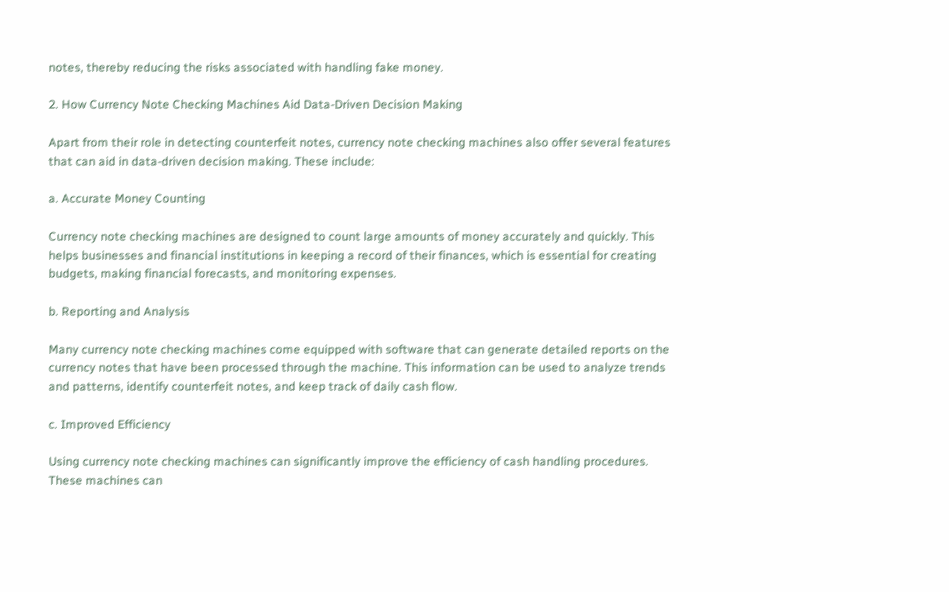notes, thereby reducing the risks associated with handling fake money.

2. How Currency Note Checking Machines Aid Data-Driven Decision Making

Apart from their role in detecting counterfeit notes, currency note checking machines also offer several features that can aid in data-driven decision making. These include:

a. Accurate Money Counting

Currency note checking machines are designed to count large amounts of money accurately and quickly. This helps businesses and financial institutions in keeping a record of their finances, which is essential for creating budgets, making financial forecasts, and monitoring expenses.

b. Reporting and Analysis

Many currency note checking machines come equipped with software that can generate detailed reports on the currency notes that have been processed through the machine. This information can be used to analyze trends and patterns, identify counterfeit notes, and keep track of daily cash flow.

c. Improved Efficiency

Using currency note checking machines can significantly improve the efficiency of cash handling procedures. These machines can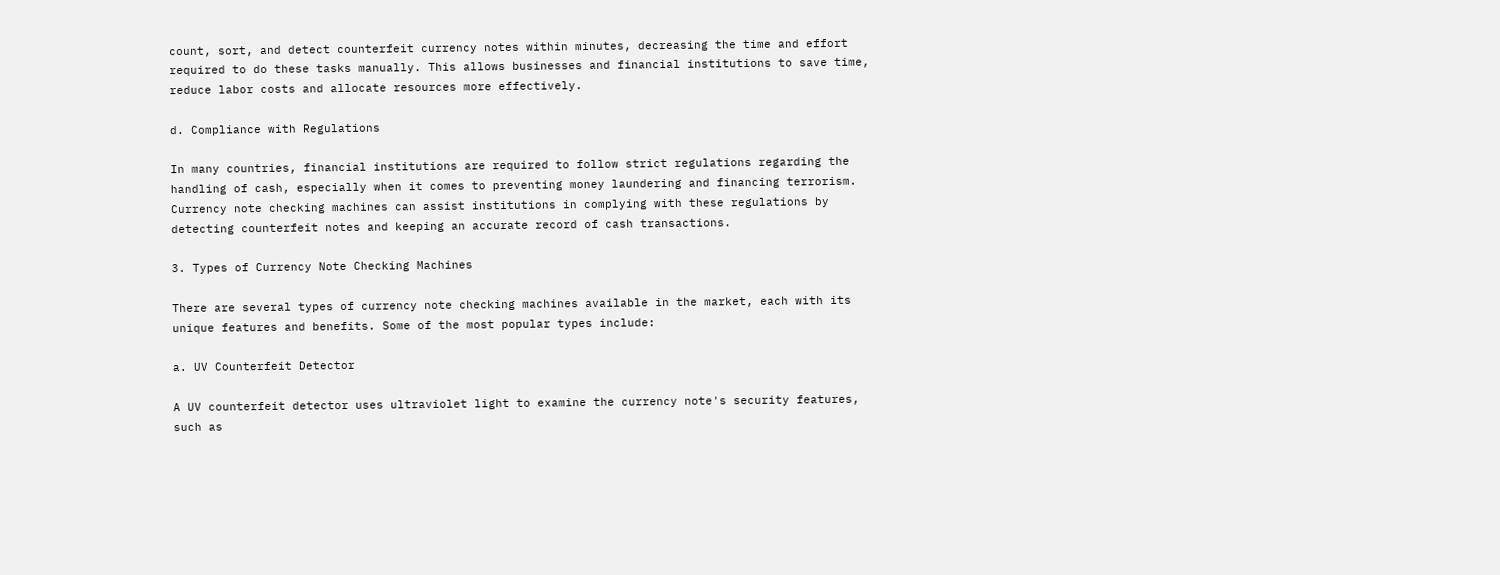count, sort, and detect counterfeit currency notes within minutes, decreasing the time and effort required to do these tasks manually. This allows businesses and financial institutions to save time, reduce labor costs and allocate resources more effectively.

d. Compliance with Regulations

In many countries, financial institutions are required to follow strict regulations regarding the handling of cash, especially when it comes to preventing money laundering and financing terrorism. Currency note checking machines can assist institutions in complying with these regulations by detecting counterfeit notes and keeping an accurate record of cash transactions.

3. Types of Currency Note Checking Machines

There are several types of currency note checking machines available in the market, each with its unique features and benefits. Some of the most popular types include:

a. UV Counterfeit Detector

A UV counterfeit detector uses ultraviolet light to examine the currency note's security features, such as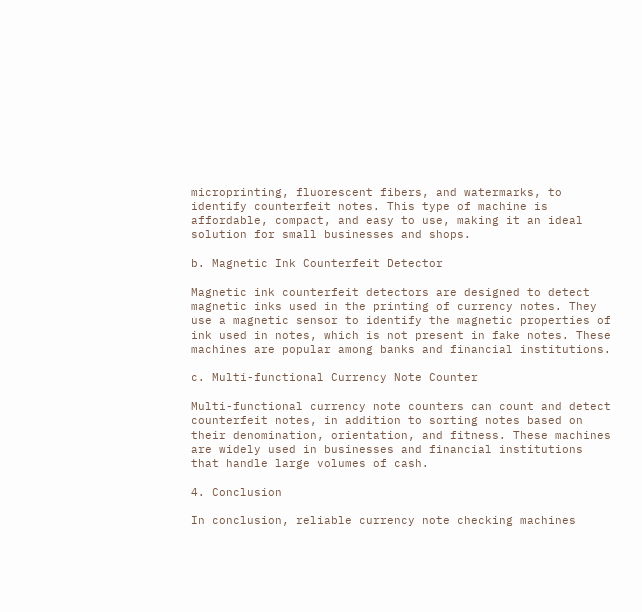microprinting, fluorescent fibers, and watermarks, to identify counterfeit notes. This type of machine is affordable, compact, and easy to use, making it an ideal solution for small businesses and shops.

b. Magnetic Ink Counterfeit Detector

Magnetic ink counterfeit detectors are designed to detect magnetic inks used in the printing of currency notes. They use a magnetic sensor to identify the magnetic properties of ink used in notes, which is not present in fake notes. These machines are popular among banks and financial institutions.

c. Multi-functional Currency Note Counter

Multi-functional currency note counters can count and detect counterfeit notes, in addition to sorting notes based on their denomination, orientation, and fitness. These machines are widely used in businesses and financial institutions that handle large volumes of cash.

4. Conclusion

In conclusion, reliable currency note checking machines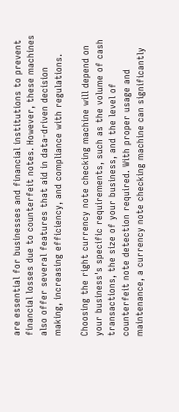are essential for businesses and financial institutions to prevent financial losses due to counterfeit notes. However, these machines also offer several features that aid in data-driven decision making, increasing efficiency, and compliance with regulations.

Choosing the right currency note checking machine will depend on your business's specific requirements, such as the volume of cash transactions, the size of your business, and the level of counterfeit note detection required. With proper usage and maintenance, a currency note checking machine can significantly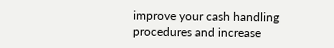improve your cash handling procedures and increase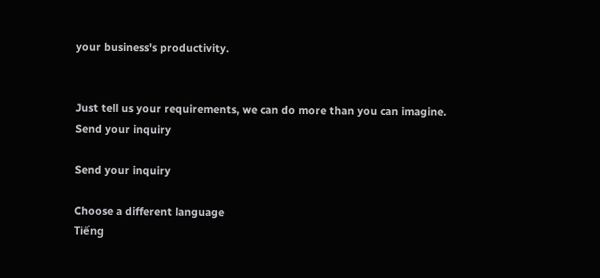your business's productivity.


Just tell us your requirements, we can do more than you can imagine.
Send your inquiry

Send your inquiry

Choose a different language
Tiếng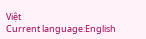Việt
Current language:English